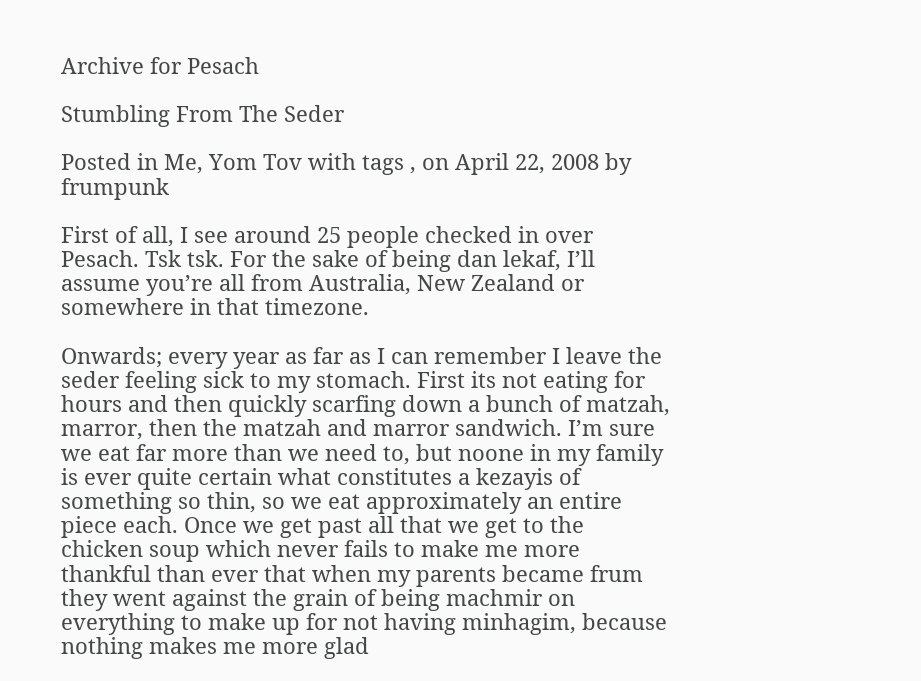Archive for Pesach

Stumbling From The Seder

Posted in Me, Yom Tov with tags , on April 22, 2008 by frumpunk

First of all, I see around 25 people checked in over Pesach. Tsk tsk. For the sake of being dan lekaf, I’ll assume you’re all from Australia, New Zealand or somewhere in that timezone.

Onwards; every year as far as I can remember I leave the seder feeling sick to my stomach. First its not eating for hours and then quickly scarfing down a bunch of matzah, marror, then the matzah and marror sandwich. I’m sure we eat far more than we need to, but noone in my family is ever quite certain what constitutes a kezayis of something so thin, so we eat approximately an entire piece each. Once we get past all that we get to the chicken soup which never fails to make me more thankful than ever that when my parents became frum they went against the grain of being machmir on everything to make up for not having minhagim, because nothing makes me more glad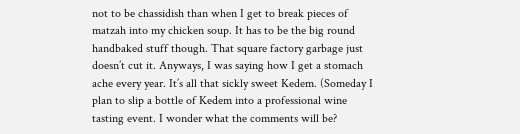not to be chassidish than when I get to break pieces of matzah into my chicken soup. It has to be the big round handbaked stuff though. That square factory garbage just doesn’t cut it. Anyways, I was saying how I get a stomach ache every year. It’s all that sickly sweet Kedem. (Someday I plan to slip a bottle of Kedem into a professional wine tasting event. I wonder what the comments will be?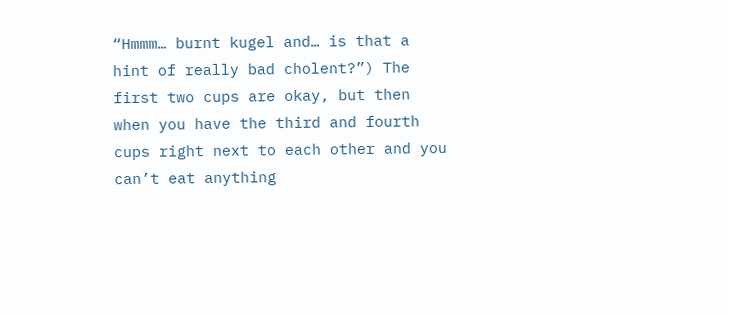“Hmmm… burnt kugel and… is that a hint of really bad cholent?”) The first two cups are okay, but then when you have the third and fourth cups right next to each other and you can’t eat anything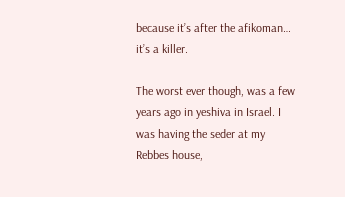because it’s after the afikoman… it’s a killer.

The worst ever though, was a few years ago in yeshiva in Israel. I was having the seder at my Rebbes house,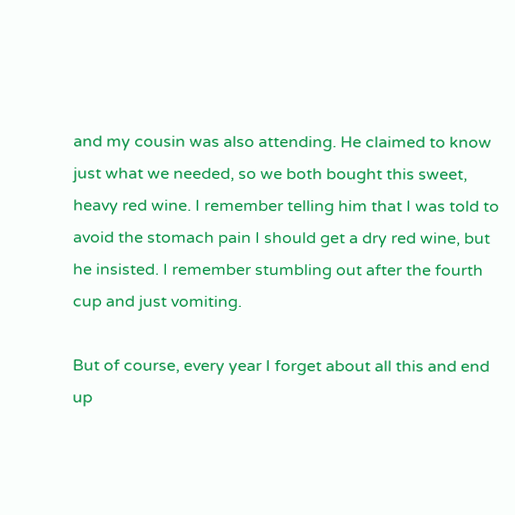and my cousin was also attending. He claimed to know just what we needed, so we both bought this sweet, heavy red wine. I remember telling him that I was told to avoid the stomach pain I should get a dry red wine, but he insisted. I remember stumbling out after the fourth cup and just vomiting.

But of course, every year I forget about all this and end up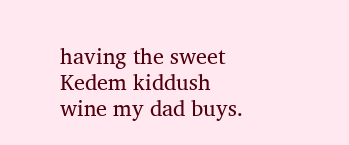having the sweet Kedem kiddush wine my dad buys.